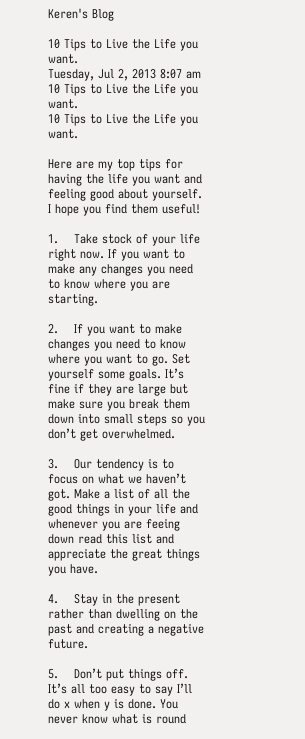Keren's Blog

10 Tips to Live the Life you want.
Tuesday, Jul 2, 2013 8:07 am
10 Tips to Live the Life you want.
10 Tips to Live the Life you want.

Here are my top tips for having the life you want and feeling good about yourself. I hope you find them useful!

1.    Take stock of your life right now. If you want to make any changes you need to know where you are starting.

2.    If you want to make changes you need to know where you want to go. Set yourself some goals. It’s fine if they are large but make sure you break them down into small steps so you don’t get overwhelmed.

3.    Our tendency is to focus on what we haven’t got. Make a list of all the good things in your life and whenever you are feeing down read this list and appreciate the great things you have.

4.    Stay in the present rather than dwelling on the past and creating a negative future.

5.    Don’t put things off. It’s all too easy to say I’ll do x when y is done. You never know what is round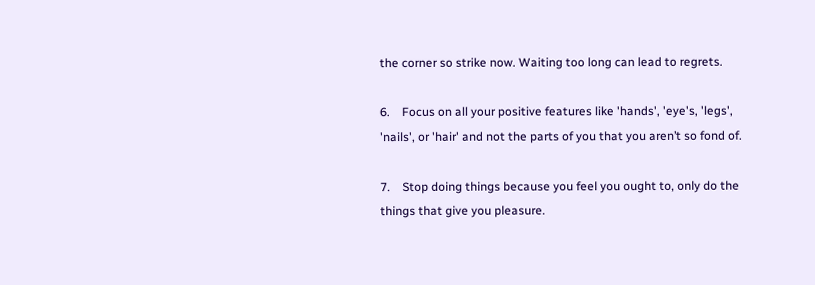the corner so strike now. Waiting too long can lead to regrets.

6.    Focus on all your positive features like 'hands', 'eye's, 'legs', 'nails', or 'hair' and not the parts of you that you aren’t so fond of.

7.    Stop doing things because you feel you ought to, only do the things that give you pleasure.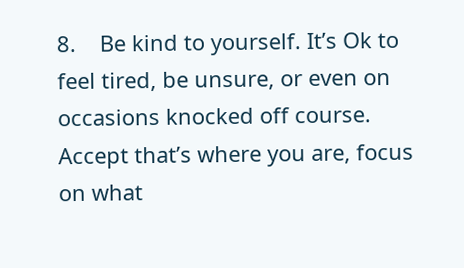8.    Be kind to yourself. It’s Ok to feel tired, be unsure, or even on occasions knocked off course. Accept that’s where you are, focus on what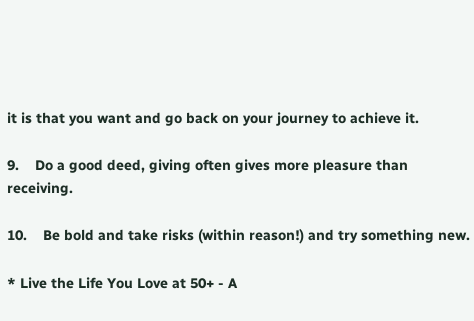it is that you want and go back on your journey to achieve it.

9.    Do a good deed, giving often gives more pleasure than receiving.

10.    Be bold and take risks (within reason!) and try something new.

* Live the Life You Love at 50+ - A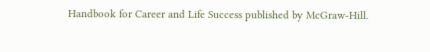Handbook for Career and Life Success published by McGraw-Hill.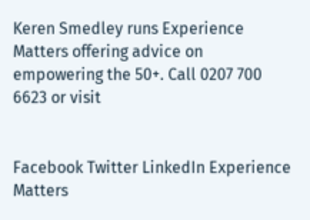Keren Smedley runs Experience Matters offering advice on empowering the 50+. Call 0207 700 6623 or visit


Facebook Twitter LinkedIn Experience Matters